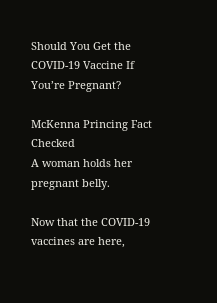Should You Get the COVID-19 Vaccine If You’re Pregnant?

McKenna Princing Fact Checked
A woman holds her pregnant belly.

Now that the COVID-19 vaccines are here,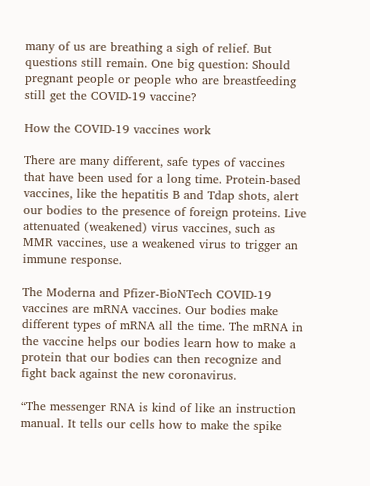many of us are breathing a sigh of relief. But questions still remain. One big question: Should pregnant people or people who are breastfeeding still get the COVID-19 vaccine?

How the COVID-19 vaccines work

There are many different, safe types of vaccines that have been used for a long time. Protein-based vaccines, like the hepatitis B and Tdap shots, alert our bodies to the presence of foreign proteins. Live attenuated (weakened) virus vaccines, such as MMR vaccines, use a weakened virus to trigger an immune response.

The Moderna and Pfizer-BioNTech COVID-19 vaccines are mRNA vaccines. Our bodies make different types of mRNA all the time. The mRNA in the vaccine helps our bodies learn how to make a protein that our bodies can then recognize and fight back against the new coronavirus.

“The messenger RNA is kind of like an instruction manual. It tells our cells how to make the spike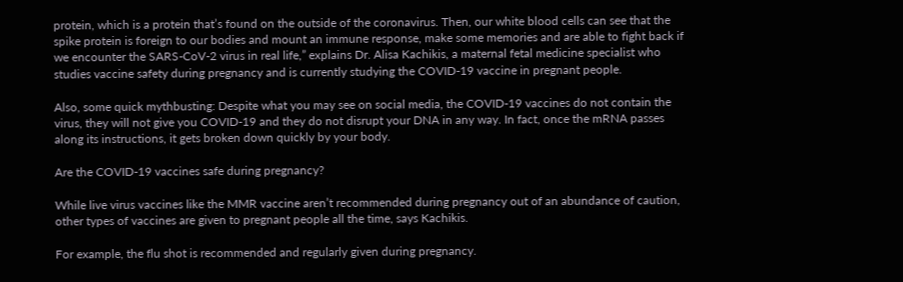protein, which is a protein that’s found on the outside of the coronavirus. Then, our white blood cells can see that the spike protein is foreign to our bodies and mount an immune response, make some memories and are able to fight back if we encounter the SARS-CoV-2 virus in real life,” explains Dr. Alisa Kachikis, a maternal fetal medicine specialist who studies vaccine safety during pregnancy and is currently studying the COVID-19 vaccine in pregnant people.

Also, some quick mythbusting: Despite what you may see on social media, the COVID-19 vaccines do not contain the virus, they will not give you COVID-19 and they do not disrupt your DNA in any way. In fact, once the mRNA passes along its instructions, it gets broken down quickly by your body.

Are the COVID-19 vaccines safe during pregnancy?

While live virus vaccines like the MMR vaccine aren’t recommended during pregnancy out of an abundance of caution, other types of vaccines are given to pregnant people all the time, says Kachikis.

For example, the flu shot is recommended and regularly given during pregnancy.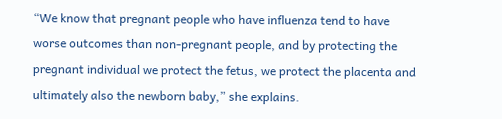“We know that pregnant people who have influenza tend to have worse outcomes than non-pregnant people, and by protecting the pregnant individual we protect the fetus, we protect the placenta and ultimately also the newborn baby,” she explains.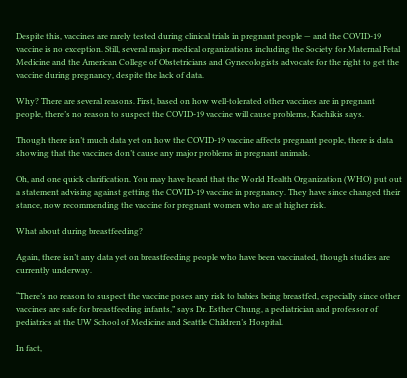Despite this, vaccines are rarely tested during clinical trials in pregnant people — and the COVID-19 vaccine is no exception. Still, several major medical organizations including the Society for Maternal Fetal Medicine and the American College of Obstetricians and Gynecologists advocate for the right to get the vaccine during pregnancy, despite the lack of data.

Why? There are several reasons. First, based on how well-tolerated other vaccines are in pregnant people, there’s no reason to suspect the COVID-19 vaccine will cause problems, Kachikis says.

Though there isn’t much data yet on how the COVID-19 vaccine affects pregnant people, there is data showing that the vaccines don’t cause any major problems in pregnant animals.

Oh, and one quick clarification. You may have heard that the World Health Organization (WHO) put out a statement advising against getting the COVID-19 vaccine in pregnancy. They have since changed their stance, now recommending the vaccine for pregnant women who are at higher risk.

What about during breastfeeding?

Again, there isn’t any data yet on breastfeeding people who have been vaccinated, though studies are currently underway.

“There’s no reason to suspect the vaccine poses any risk to babies being breastfed, especially since other vaccines are safe for breastfeeding infants,” says Dr. Esther Chung, a pediatrician and professor of pediatrics at the UW School of Medicine and Seattle Children’s Hospital.

In fact,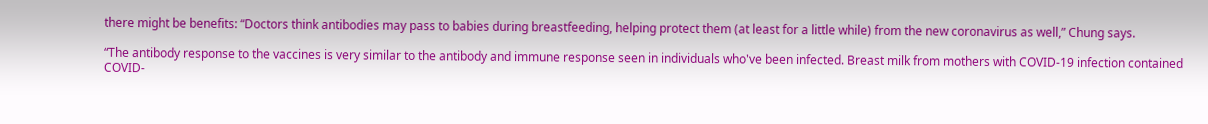there might be benefits: “Doctors think antibodies may pass to babies during breastfeeding, helping protect them (at least for a little while) from the new coronavirus as well,” Chung says.

“The antibody response to the vaccines is very similar to the antibody and immune response seen in individuals who've been infected. Breast milk from mothers with COVID-19 infection contained COVID-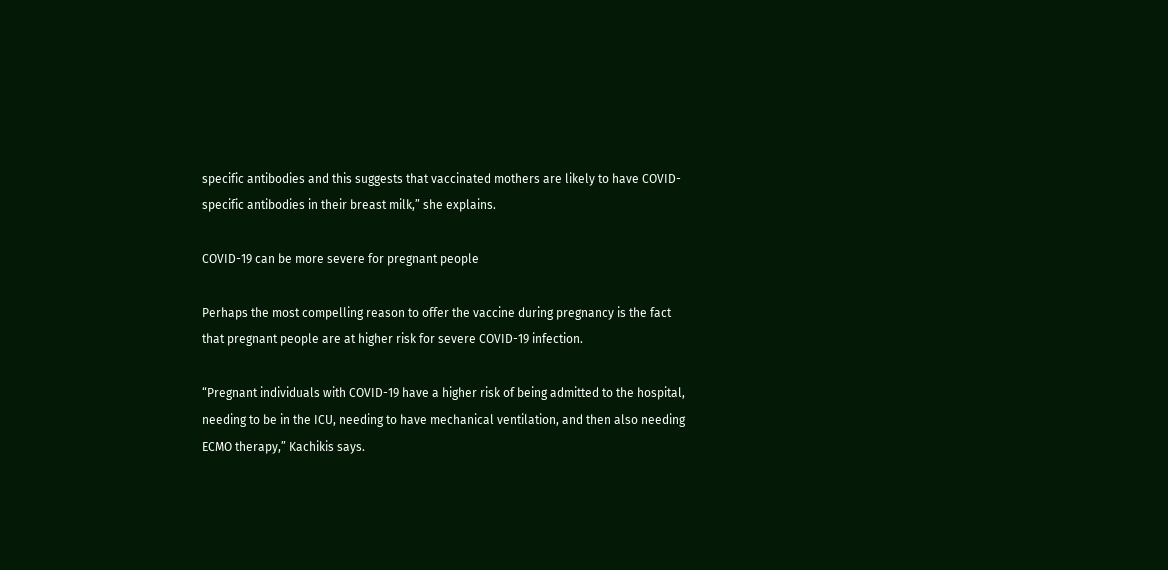specific antibodies and this suggests that vaccinated mothers are likely to have COVID-specific antibodies in their breast milk,” she explains.

COVID-19 can be more severe for pregnant people

Perhaps the most compelling reason to offer the vaccine during pregnancy is the fact that pregnant people are at higher risk for severe COVID-19 infection.

“Pregnant individuals with COVID-19 have a higher risk of being admitted to the hospital, needing to be in the ICU, needing to have mechanical ventilation, and then also needing ECMO therapy,” Kachikis says.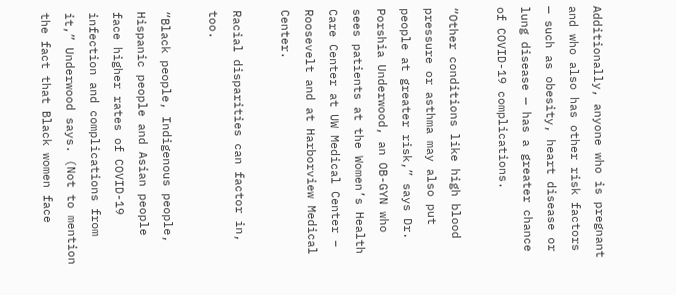Additionally, anyone who is pregnant and who also has other risk factors — such as obesity, heart disease or lung disease — has a greater chance of COVID-19 complications.

“Other conditions like high blood pressure or asthma may also put people at greater risk,” says Dr. Porshia Underwood, an OB-GYN who sees patients at the Women’s Health Care Center at UW Medical Center – Roosevelt and at Harborview Medical Center.

Racial disparities can factor in, too.

“Black people, Indigenous people, Hispanic people and Asian people face higher rates of COVID-19 infection and complications from it,” Underwood says. (Not to mention the fact that Black women face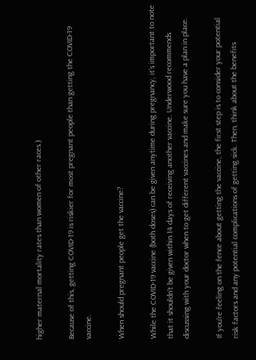higher maternal mortality rates than women of other races.)

Because of this, getting COVID-19 is riskier for most pregnant people than getting the COVID-19 vaccine.

When should pregnant people get the vaccine?

While the COVID-19 vaccine (both doses) can be given anytime during pregnancy, it’s important to note that it shouldn’t be given within 14 days of receiving another vaccine. Underwood recommends discussing with your doctor when to get different vaccines and make sure you have a plan in place.

If you’re feeling on the fence about getting the vaccine, the first step is to consider your potential risk factors and any potential complications of getting sick. Then, think about the benefits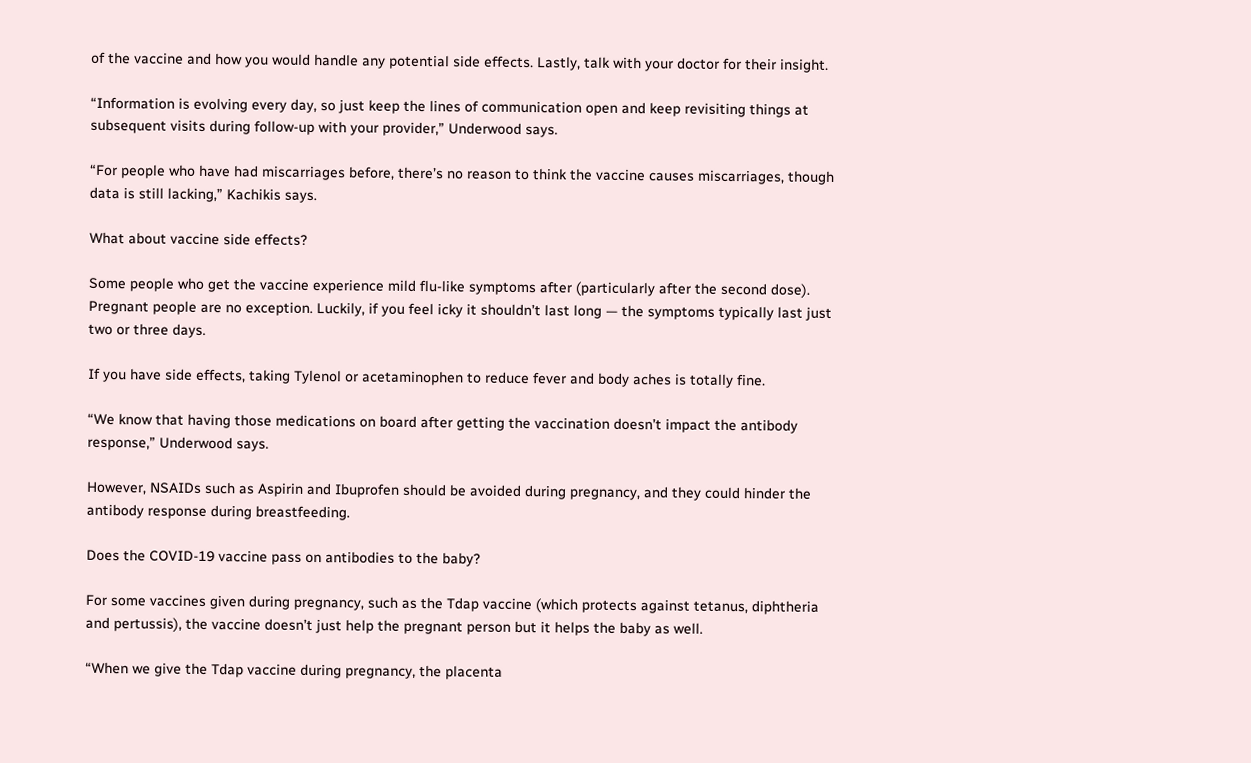of the vaccine and how you would handle any potential side effects. Lastly, talk with your doctor for their insight.

“Information is evolving every day, so just keep the lines of communication open and keep revisiting things at subsequent visits during follow-up with your provider,” Underwood says.

“For people who have had miscarriages before, there’s no reason to think the vaccine causes miscarriages, though data is still lacking,” Kachikis says.

What about vaccine side effects?

Some people who get the vaccine experience mild flu-like symptoms after (particularly after the second dose). Pregnant people are no exception. Luckily, if you feel icky it shouldn’t last long — the symptoms typically last just two or three days.

If you have side effects, taking Tylenol or acetaminophen to reduce fever and body aches is totally fine.

“We know that having those medications on board after getting the vaccination doesn’t impact the antibody response,” Underwood says.

However, NSAIDs such as Aspirin and Ibuprofen should be avoided during pregnancy, and they could hinder the antibody response during breastfeeding.

Does the COVID-19 vaccine pass on antibodies to the baby?

For some vaccines given during pregnancy, such as the Tdap vaccine (which protects against tetanus, diphtheria and pertussis), the vaccine doesn’t just help the pregnant person but it helps the baby as well.

“When we give the Tdap vaccine during pregnancy, the placenta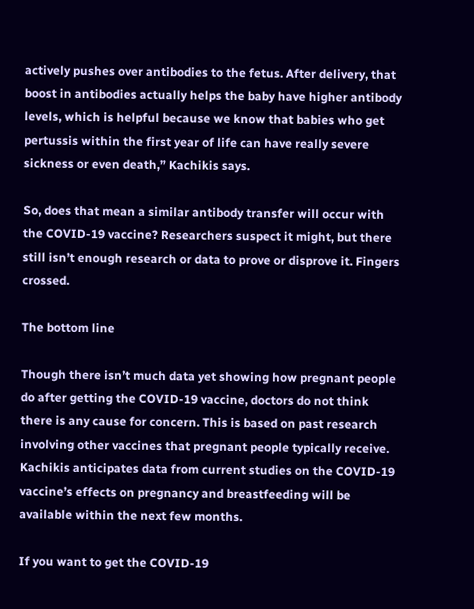actively pushes over antibodies to the fetus. After delivery, that boost in antibodies actually helps the baby have higher antibody levels, which is helpful because we know that babies who get pertussis within the first year of life can have really severe sickness or even death,” Kachikis says.

So, does that mean a similar antibody transfer will occur with the COVID-19 vaccine? Researchers suspect it might, but there still isn’t enough research or data to prove or disprove it. Fingers crossed.

The bottom line

Though there isn’t much data yet showing how pregnant people do after getting the COVID-19 vaccine, doctors do not think there is any cause for concern. This is based on past research involving other vaccines that pregnant people typically receive. Kachikis anticipates data from current studies on the COVID-19 vaccine’s effects on pregnancy and breastfeeding will be available within the next few months.

If you want to get the COVID-19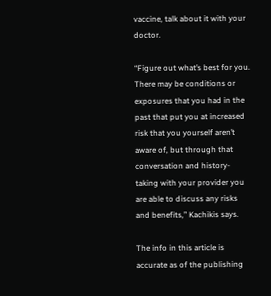vaccine, talk about it with your doctor.

“Figure out what’s best for you. There may be conditions or exposures that you had in the past that put you at increased risk that you yourself aren’t aware of, but through that conversation and history-taking with your provider you are able to discuss any risks and benefits,” Kachikis says.

The info in this article is accurate as of the publishing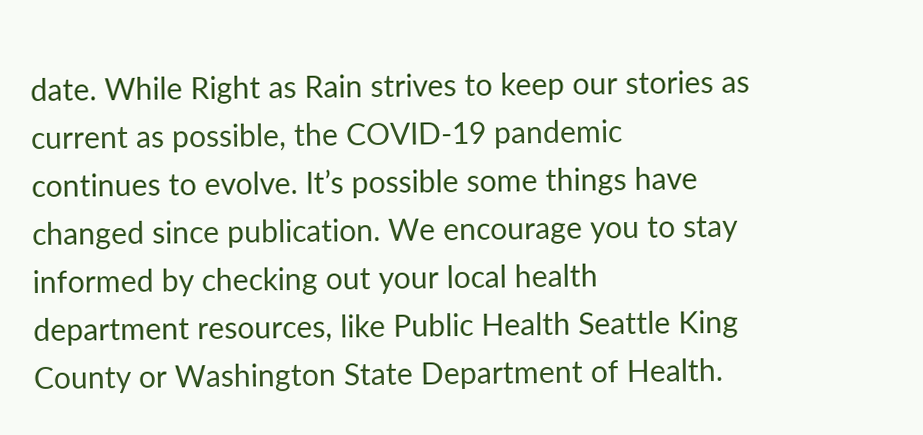date. While Right as Rain strives to keep our stories as current as possible, the COVID-19 pandemic continues to evolve. It’s possible some things have changed since publication. We encourage you to stay informed by checking out your local health department resources, like Public Health Seattle King County or Washington State Department of Health.